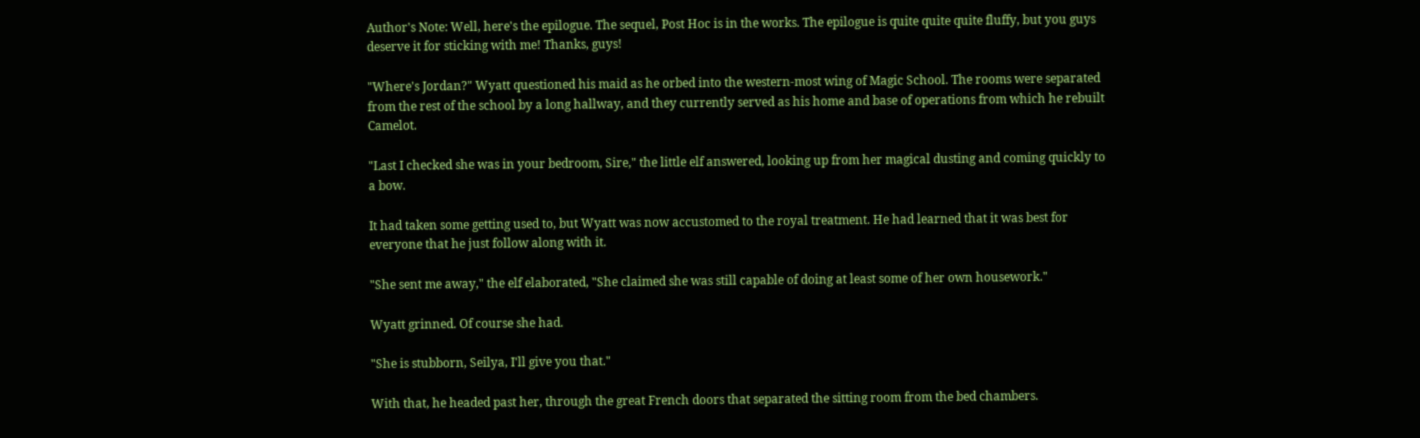Author's Note: Well, here's the epilogue. The sequel, Post Hoc is in the works. The epilogue is quite quite quite fluffy, but you guys deserve it for sticking with me! Thanks, guys!

"Where's Jordan?" Wyatt questioned his maid as he orbed into the western-most wing of Magic School. The rooms were separated from the rest of the school by a long hallway, and they currently served as his home and base of operations from which he rebuilt Camelot.

"Last I checked she was in your bedroom, Sire," the little elf answered, looking up from her magical dusting and coming quickly to a bow.

It had taken some getting used to, but Wyatt was now accustomed to the royal treatment. He had learned that it was best for everyone that he just follow along with it.

"She sent me away," the elf elaborated, "She claimed she was still capable of doing at least some of her own housework."

Wyatt grinned. Of course she had.

"She is stubborn, Seilya, I'll give you that."

With that, he headed past her, through the great French doors that separated the sitting room from the bed chambers.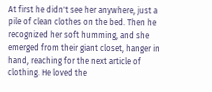At first he didn't see her anywhere, just a pile of clean clothes on the bed. Then he recognized her soft humming, and she emerged from their giant closet, hanger in hand, reaching for the next article of clothing. He loved the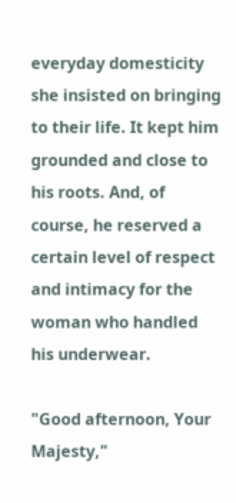everyday domesticity she insisted on bringing to their life. It kept him grounded and close to his roots. And, of course, he reserved a certain level of respect and intimacy for the woman who handled his underwear.

"Good afternoon, Your Majesty,"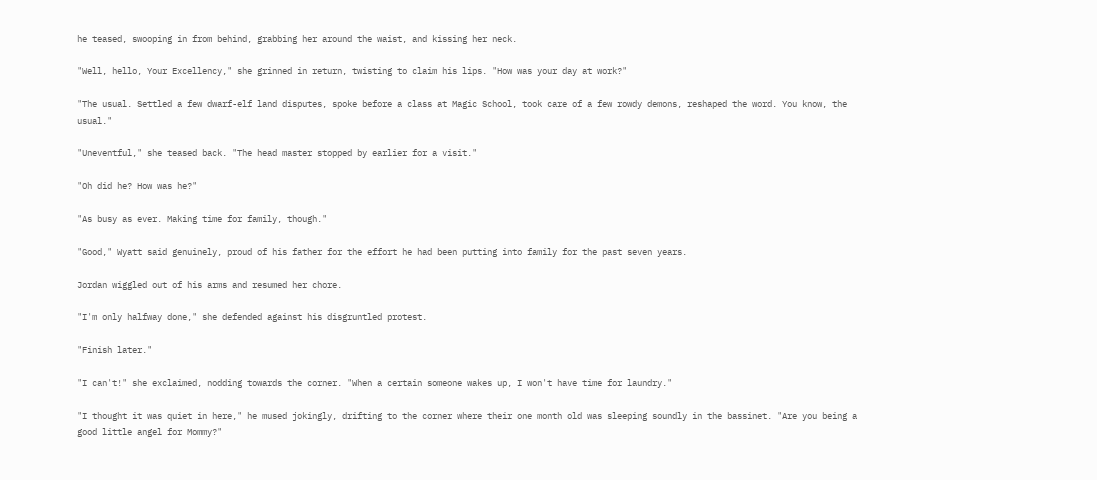he teased, swooping in from behind, grabbing her around the waist, and kissing her neck.

"Well, hello, Your Excellency," she grinned in return, twisting to claim his lips. "How was your day at work?"

"The usual. Settled a few dwarf-elf land disputes, spoke before a class at Magic School, took care of a few rowdy demons, reshaped the word. You know, the usual."

"Uneventful," she teased back. "The head master stopped by earlier for a visit."

"Oh did he? How was he?"

"As busy as ever. Making time for family, though."

"Good," Wyatt said genuinely, proud of his father for the effort he had been putting into family for the past seven years.

Jordan wiggled out of his arms and resumed her chore.

"I'm only halfway done," she defended against his disgruntled protest.

"Finish later."

"I can't!" she exclaimed, nodding towards the corner. "When a certain someone wakes up, I won't have time for laundry."

"I thought it was quiet in here," he mused jokingly, drifting to the corner where their one month old was sleeping soundly in the bassinet. "Are you being a good little angel for Mommy?"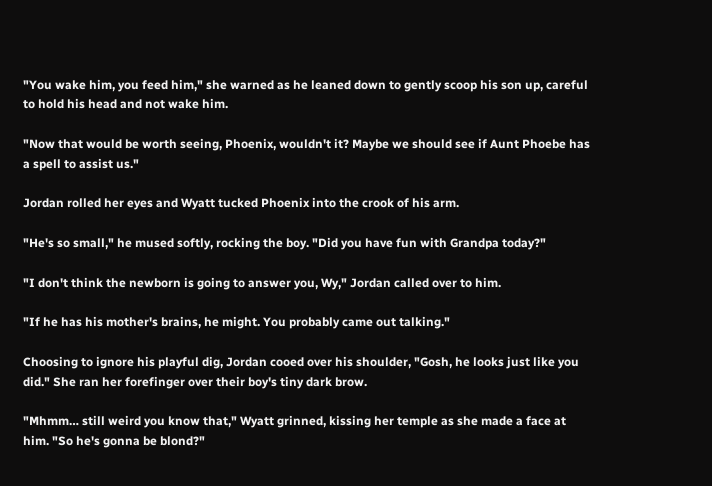"You wake him, you feed him," she warned as he leaned down to gently scoop his son up, careful to hold his head and not wake him.

"Now that would be worth seeing, Phoenix, wouldn't it? Maybe we should see if Aunt Phoebe has a spell to assist us."

Jordan rolled her eyes and Wyatt tucked Phoenix into the crook of his arm.

"He's so small," he mused softly, rocking the boy. "Did you have fun with Grandpa today?"

"I don't think the newborn is going to answer you, Wy," Jordan called over to him.

"If he has his mother's brains, he might. You probably came out talking."

Choosing to ignore his playful dig, Jordan cooed over his shoulder, "Gosh, he looks just like you did." She ran her forefinger over their boy's tiny dark brow.

"Mhmm… still weird you know that," Wyatt grinned, kissing her temple as she made a face at him. "So he's gonna be blond?"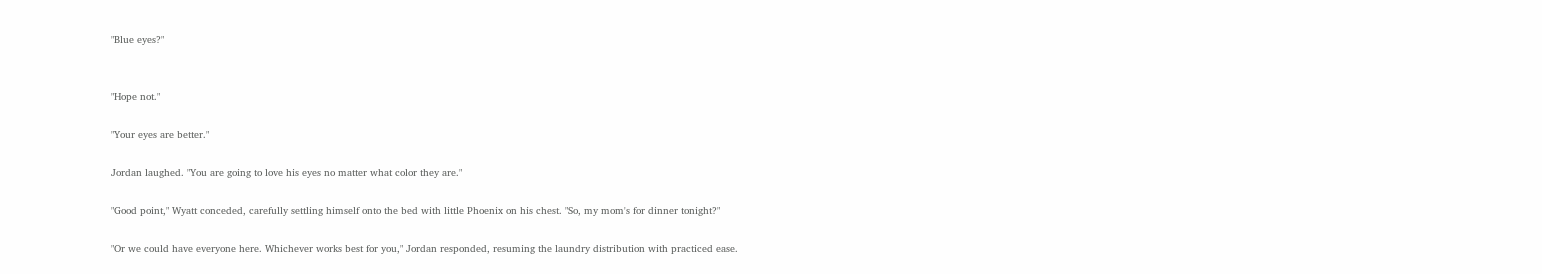"Blue eyes?"


"Hope not."

"Your eyes are better."

Jordan laughed. "You are going to love his eyes no matter what color they are."

"Good point," Wyatt conceded, carefully settling himself onto the bed with little Phoenix on his chest. "So, my mom's for dinner tonight?"

"Or we could have everyone here. Whichever works best for you," Jordan responded, resuming the laundry distribution with practiced ease.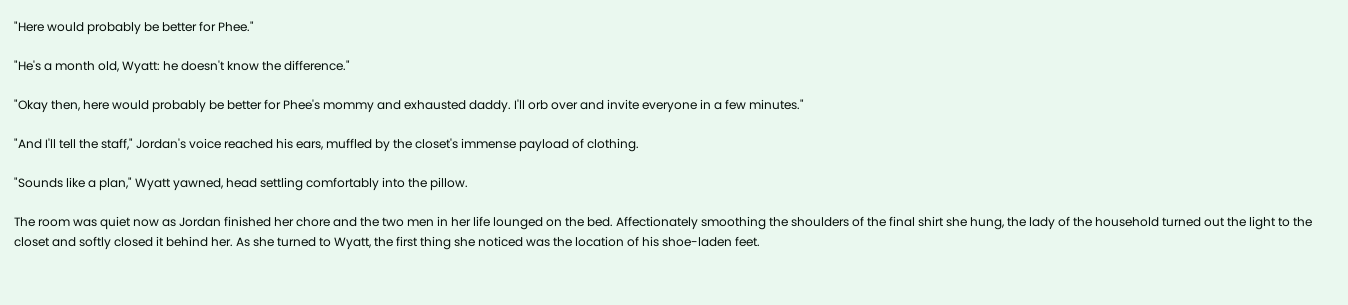"Here would probably be better for Phee."

"He's a month old, Wyatt: he doesn't know the difference."

"Okay then, here would probably be better for Phee's mommy and exhausted daddy. I'll orb over and invite everyone in a few minutes."

"And I'll tell the staff," Jordan's voice reached his ears, muffled by the closet's immense payload of clothing.

"Sounds like a plan," Wyatt yawned, head settling comfortably into the pillow.

The room was quiet now as Jordan finished her chore and the two men in her life lounged on the bed. Affectionately smoothing the shoulders of the final shirt she hung, the lady of the household turned out the light to the closet and softly closed it behind her. As she turned to Wyatt, the first thing she noticed was the location of his shoe-laden feet.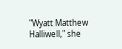"Wyatt Matthew Halliwell," she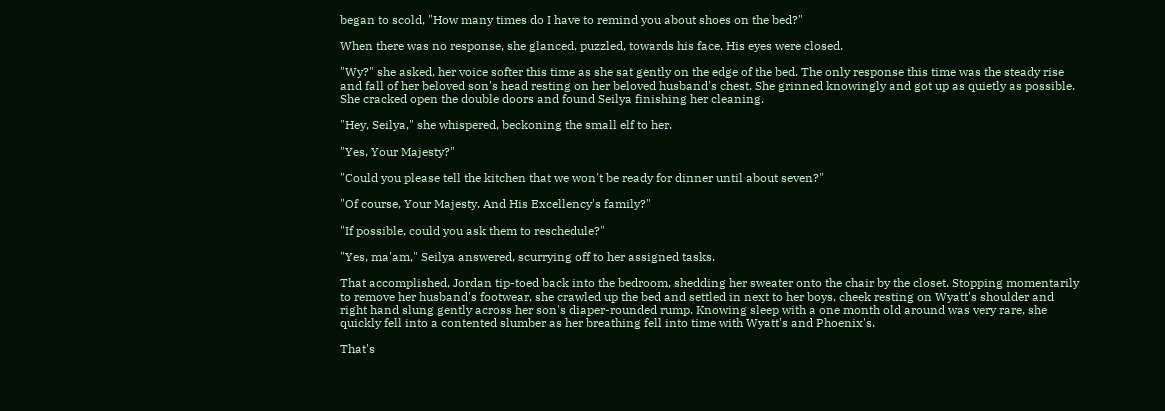began to scold, "How many times do I have to remind you about shoes on the bed?"

When there was no response, she glanced, puzzled, towards his face. His eyes were closed.

"Wy?" she asked, her voice softer this time as she sat gently on the edge of the bed. The only response this time was the steady rise and fall of her beloved son's head resting on her beloved husband's chest. She grinned knowingly and got up as quietly as possible. She cracked open the double doors and found Seilya finishing her cleaning.

"Hey, Seilya," she whispered, beckoning the small elf to her.

"Yes, Your Majesty?"

"Could you please tell the kitchen that we won't be ready for dinner until about seven?"

"Of course, Your Majesty. And His Excellency's family?"

"If possible, could you ask them to reschedule?"

"Yes, ma'am," Seilya answered, scurrying off to her assigned tasks.

That accomplished, Jordan tip-toed back into the bedroom, shedding her sweater onto the chair by the closet. Stopping momentarily to remove her husband's footwear, she crawled up the bed and settled in next to her boys, cheek resting on Wyatt's shoulder and right hand slung gently across her son's diaper-rounded rump. Knowing sleep with a one month old around was very rare, she quickly fell into a contented slumber as her breathing fell into time with Wyatt's and Phoenix's.

That's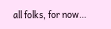all folks, for now…